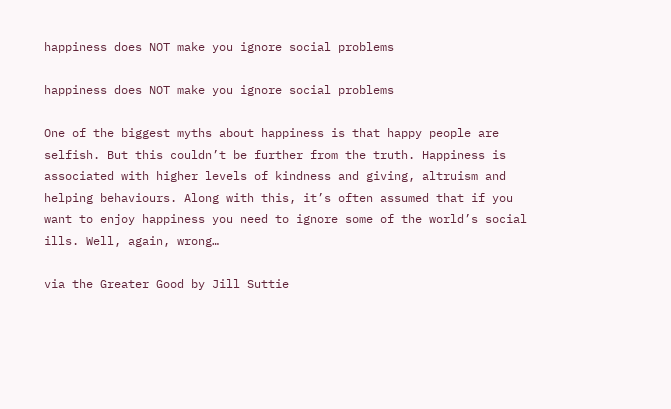happiness does NOT make you ignore social problems

happiness does NOT make you ignore social problems

One of the biggest myths about happiness is that happy people are selfish. But this couldn’t be further from the truth. Happiness is associated with higher levels of kindness and giving, altruism and helping behaviours. Along with this, it’s often assumed that if you want to enjoy happiness you need to ignore some of the world’s social ills. Well, again, wrong…

via the Greater Good by Jill Suttie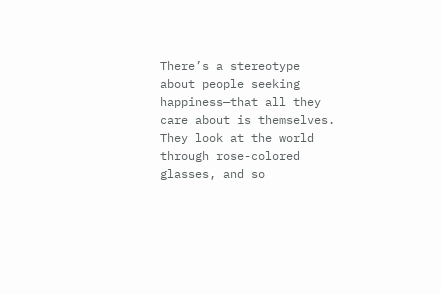There’s a stereotype about people seeking happiness—that all they care about is themselves. They look at the world through rose-colored glasses, and so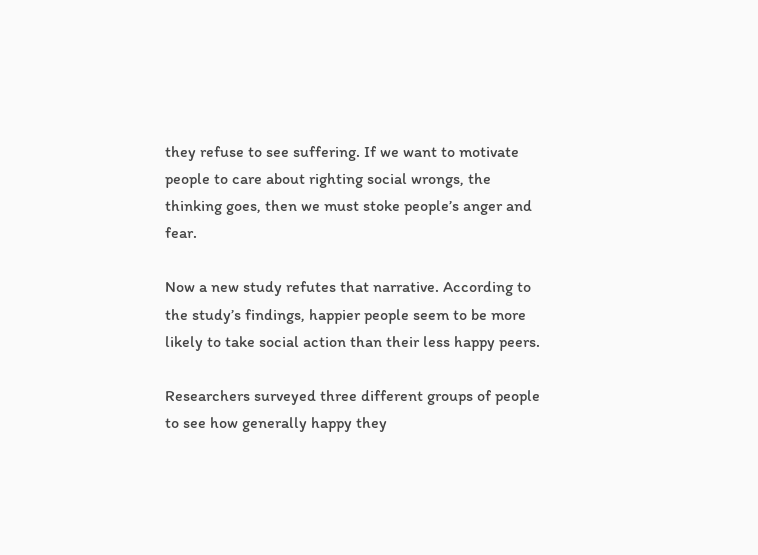they refuse to see suffering. If we want to motivate people to care about righting social wrongs, the thinking goes, then we must stoke people’s anger and fear.

Now a new study refutes that narrative. According to the study’s findings, happier people seem to be more likely to take social action than their less happy peers.

Researchers surveyed three different groups of people to see how generally happy they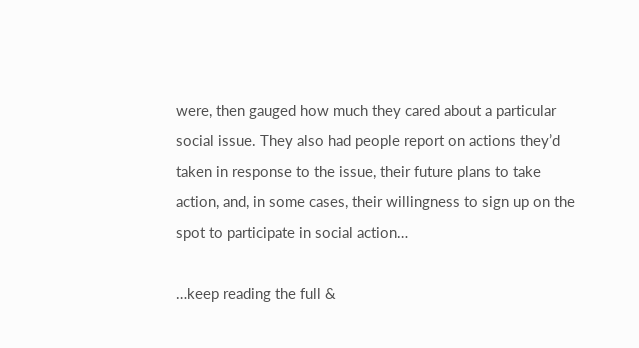were, then gauged how much they cared about a particular social issue. They also had people report on actions they’d taken in response to the issue, their future plans to take action, and, in some cases, their willingness to sign up on the spot to participate in social action…

…keep reading the full &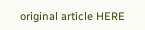original article HERE